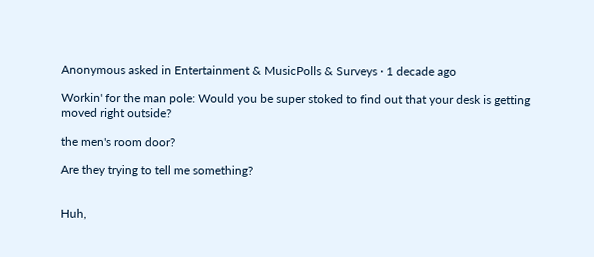Anonymous asked in Entertainment & MusicPolls & Surveys · 1 decade ago

Workin' for the man pole: Would you be super stoked to find out that your desk is getting moved right outside?

the men's room door?

Are they trying to tell me something?


Huh,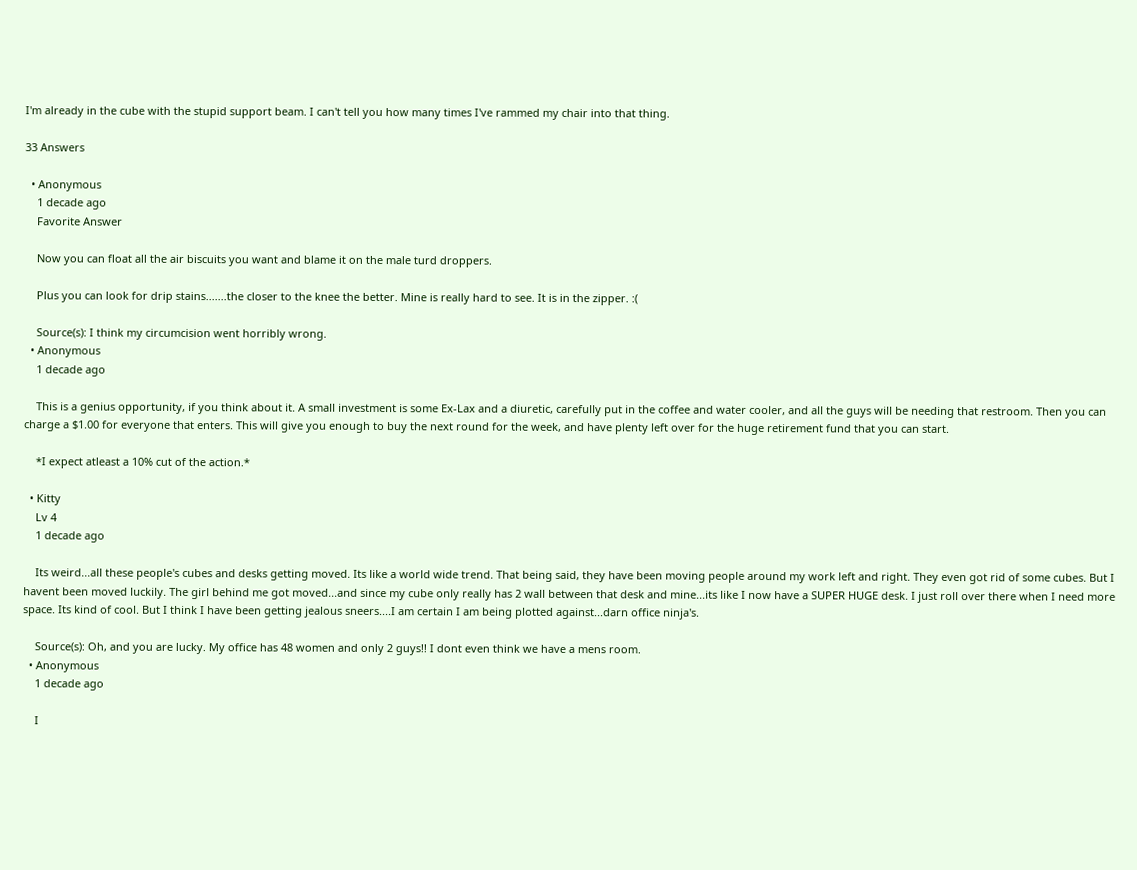I'm already in the cube with the stupid support beam. I can't tell you how many times I've rammed my chair into that thing.

33 Answers

  • Anonymous
    1 decade ago
    Favorite Answer

    Now you can float all the air biscuits you want and blame it on the male turd droppers.

    Plus you can look for drip stains.......the closer to the knee the better. Mine is really hard to see. It is in the zipper. :(

    Source(s): I think my circumcision went horribly wrong.
  • Anonymous
    1 decade ago

    This is a genius opportunity, if you think about it. A small investment is some Ex-Lax and a diuretic, carefully put in the coffee and water cooler, and all the guys will be needing that restroom. Then you can charge a $1.00 for everyone that enters. This will give you enough to buy the next round for the week, and have plenty left over for the huge retirement fund that you can start.

    *I expect atleast a 10% cut of the action.*

  • Kitty
    Lv 4
    1 decade ago

    Its weird...all these people's cubes and desks getting moved. Its like a world wide trend. That being said, they have been moving people around my work left and right. They even got rid of some cubes. But I havent been moved luckily. The girl behind me got moved...and since my cube only really has 2 wall between that desk and mine...its like I now have a SUPER HUGE desk. I just roll over there when I need more space. Its kind of cool. But I think I have been getting jealous sneers....I am certain I am being plotted against...darn office ninja's.

    Source(s): Oh, and you are lucky. My office has 48 women and only 2 guys!! I dont even think we have a mens room.
  • Anonymous
    1 decade ago

    I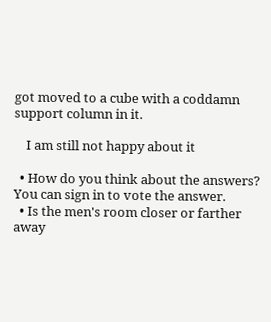got moved to a cube with a coddamn support column in it.

    I am still not happy about it

  • How do you think about the answers? You can sign in to vote the answer.
  • Is the men's room closer or farther away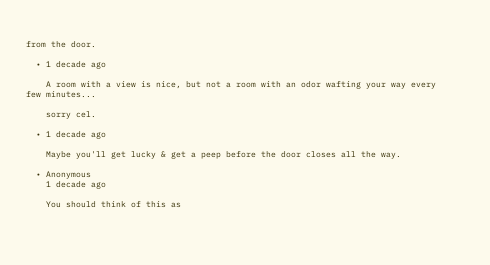from the door.

  • 1 decade ago

    A room with a view is nice, but not a room with an odor wafting your way every few minutes...

    sorry cel.

  • 1 decade ago

    Maybe you'll get lucky & get a peep before the door closes all the way.

  • Anonymous
    1 decade ago

    You should think of this as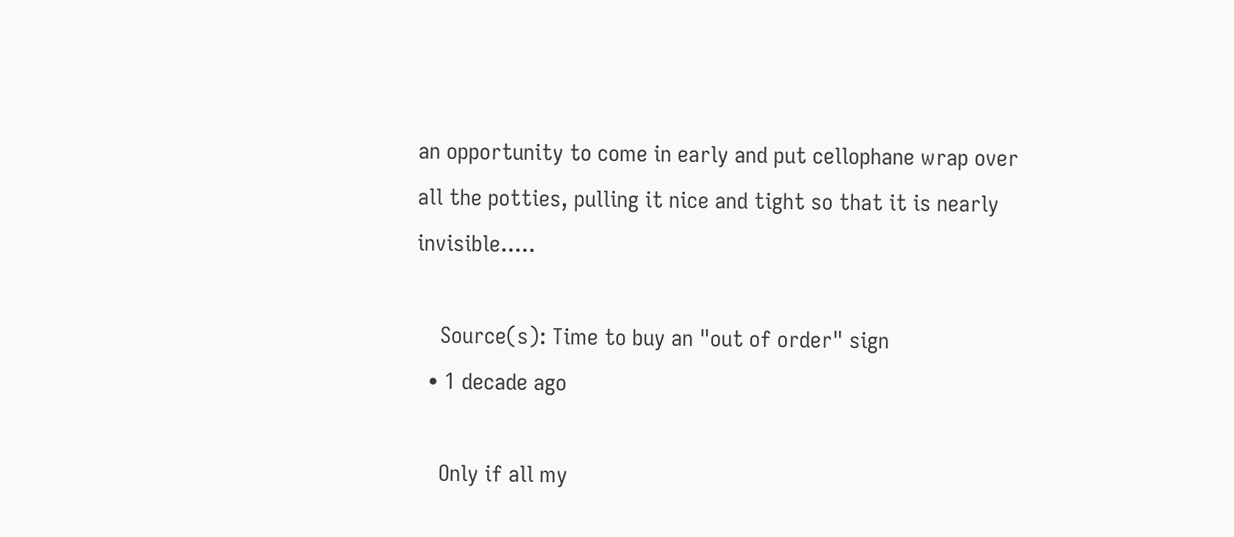an opportunity to come in early and put cellophane wrap over all the potties, pulling it nice and tight so that it is nearly invisible.....

    Source(s): Time to buy an "out of order" sign
  • 1 decade ago

    Only if all my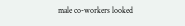male co-workers looked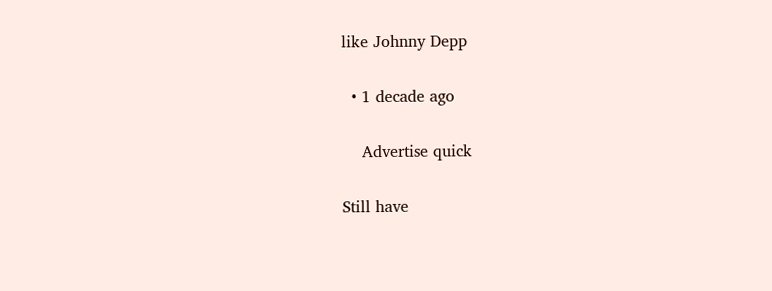like Johnny Depp

  • 1 decade ago

    Advertise quick

Still have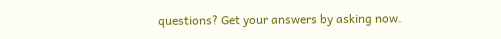questions? Get your answers by asking now.